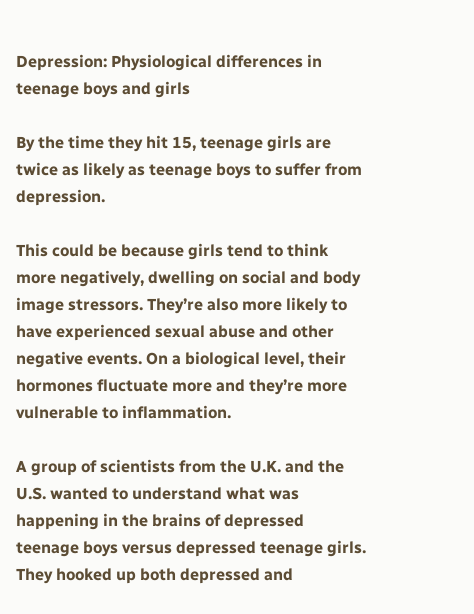Depression: Physiological differences in teenage boys and girls

By the time they hit 15, teenage girls are twice as likely as teenage boys to suffer from depression.

This could be because girls tend to think more negatively, dwelling on social and body image stressors. They’re also more likely to have experienced sexual abuse and other negative events. On a biological level, their hormones fluctuate more and they’re more vulnerable to inflammation.

A group of scientists from the U.K. and the U.S. wanted to understand what was happening in the brains of depressed teenage boys versus depressed teenage girls. They hooked up both depressed and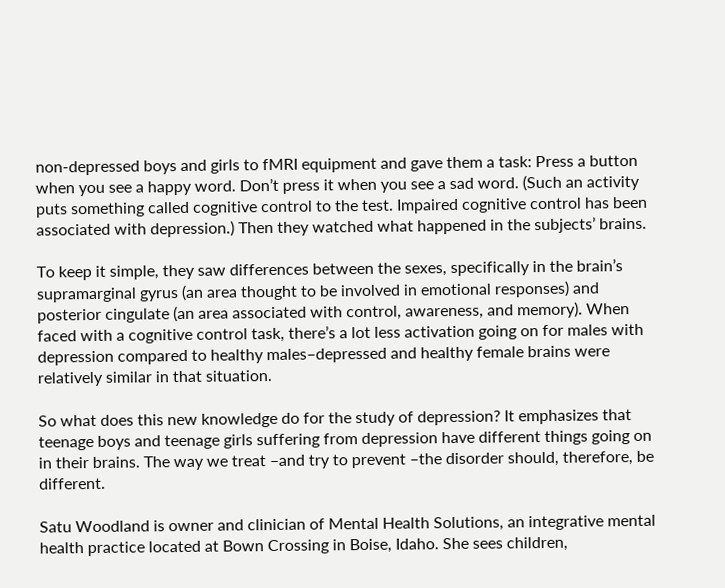non-depressed boys and girls to fMRI equipment and gave them a task: Press a button when you see a happy word. Don’t press it when you see a sad word. (Such an activity puts something called cognitive control to the test. Impaired cognitive control has been associated with depression.) Then they watched what happened in the subjects’ brains.

To keep it simple, they saw differences between the sexes, specifically in the brain’s supramarginal gyrus (an area thought to be involved in emotional responses) and posterior cingulate (an area associated with control, awareness, and memory). When faced with a cognitive control task, there’s a lot less activation going on for males with depression compared to healthy males–depressed and healthy female brains were relatively similar in that situation.

So what does this new knowledge do for the study of depression? It emphasizes that teenage boys and teenage girls suffering from depression have different things going on in their brains. The way we treat –and try to prevent –the disorder should, therefore, be different.

Satu Woodland is owner and clinician of Mental Health Solutions, an integrative mental health practice located at Bown Crossing in Boise, Idaho. She sees children,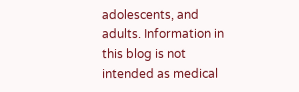adolescents, and adults. Information in this blog is not intended as medical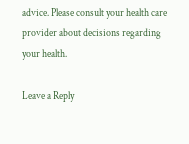advice. Please consult your health care provider about decisions regarding your health.

Leave a Reply